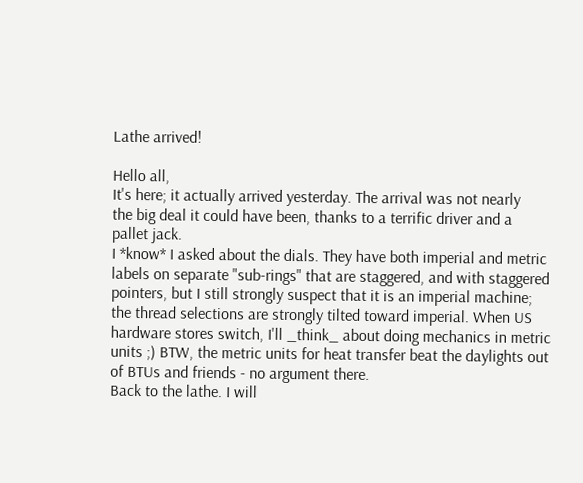Lathe arrived!

Hello all,
It's here; it actually arrived yesterday. The arrival was not nearly
the big deal it could have been, thanks to a terrific driver and a
pallet jack.
I *know* I asked about the dials. They have both imperial and metric
labels on separate "sub-rings" that are staggered, and with staggered
pointers, but I still strongly suspect that it is an imperial machine;
the thread selections are strongly tilted toward imperial. When US
hardware stores switch, I'll _think_ about doing mechanics in metric
units ;) BTW, the metric units for heat transfer beat the daylights out
of BTUs and friends - no argument there.
Back to the lathe. I will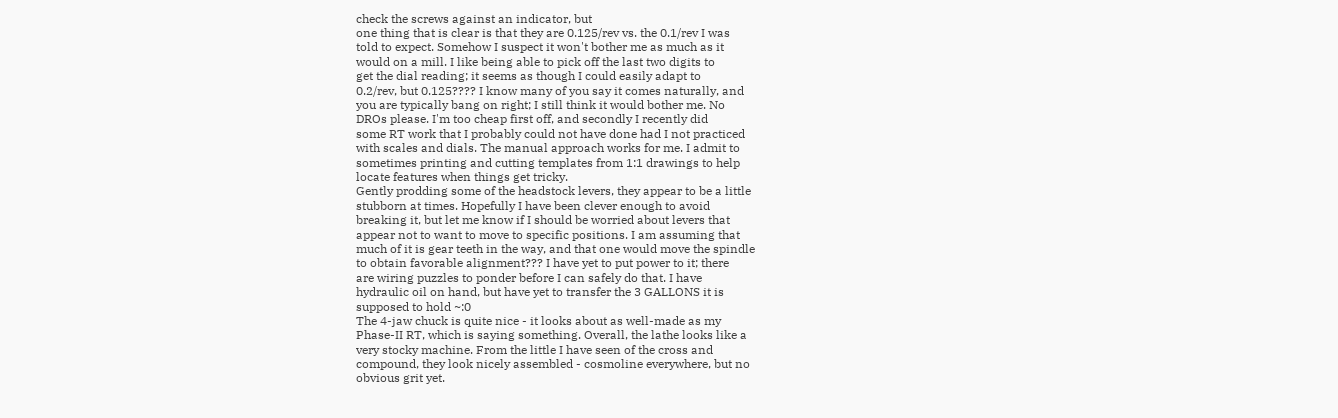check the screws against an indicator, but
one thing that is clear is that they are 0.125/rev vs. the 0.1/rev I was
told to expect. Somehow I suspect it won't bother me as much as it
would on a mill. I like being able to pick off the last two digits to
get the dial reading; it seems as though I could easily adapt to
0.2/rev, but 0.125???? I know many of you say it comes naturally, and
you are typically bang on right; I still think it would bother me. No
DROs please. I'm too cheap first off, and secondly I recently did
some RT work that I probably could not have done had I not practiced
with scales and dials. The manual approach works for me. I admit to
sometimes printing and cutting templates from 1:1 drawings to help
locate features when things get tricky.
Gently prodding some of the headstock levers, they appear to be a little
stubborn at times. Hopefully I have been clever enough to avoid
breaking it, but let me know if I should be worried about levers that
appear not to want to move to specific positions. I am assuming that
much of it is gear teeth in the way, and that one would move the spindle
to obtain favorable alignment??? I have yet to put power to it; there
are wiring puzzles to ponder before I can safely do that. I have
hydraulic oil on hand, but have yet to transfer the 3 GALLONS it is
supposed to hold ~:0
The 4-jaw chuck is quite nice - it looks about as well-made as my
Phase-II RT, which is saying something. Overall, the lathe looks like a
very stocky machine. From the little I have seen of the cross and
compound, they look nicely assembled - cosmoline everywhere, but no
obvious grit yet.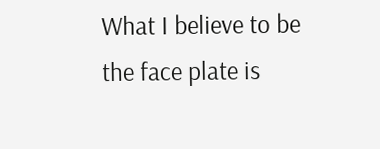What I believe to be the face plate is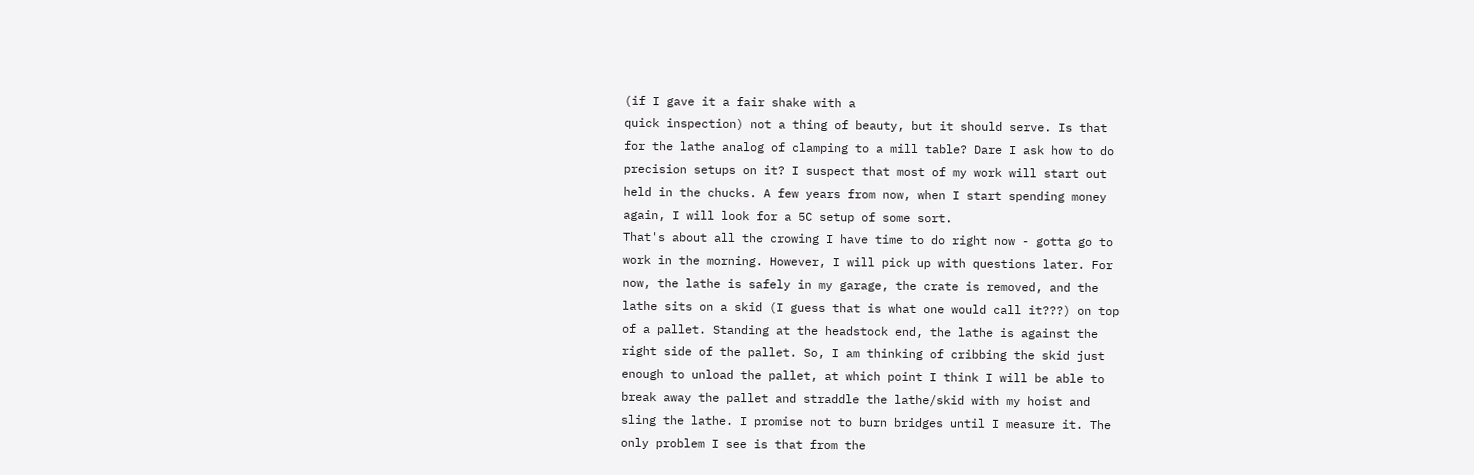(if I gave it a fair shake with a
quick inspection) not a thing of beauty, but it should serve. Is that
for the lathe analog of clamping to a mill table? Dare I ask how to do
precision setups on it? I suspect that most of my work will start out
held in the chucks. A few years from now, when I start spending money
again, I will look for a 5C setup of some sort.
That's about all the crowing I have time to do right now - gotta go to
work in the morning. However, I will pick up with questions later. For
now, the lathe is safely in my garage, the crate is removed, and the
lathe sits on a skid (I guess that is what one would call it???) on top
of a pallet. Standing at the headstock end, the lathe is against the
right side of the pallet. So, I am thinking of cribbing the skid just
enough to unload the pallet, at which point I think I will be able to
break away the pallet and straddle the lathe/skid with my hoist and
sling the lathe. I promise not to burn bridges until I measure it. The
only problem I see is that from the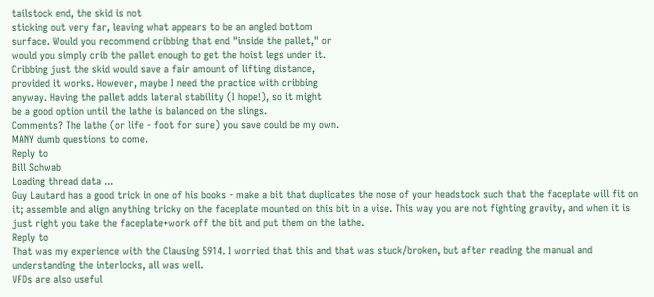tailstock end, the skid is not
sticking out very far, leaving what appears to be an angled bottom
surface. Would you recommend cribbing that end "inside the pallet," or
would you simply crib the pallet enough to get the hoist legs under it.
Cribbing just the skid would save a fair amount of lifting distance,
provided it works. However, maybe I need the practice with cribbing
anyway. Having the pallet adds lateral stability (I hope!), so it might
be a good option until the lathe is balanced on the slings.
Comments? The lathe (or life - foot for sure) you save could be my own.
MANY dumb questions to come.
Reply to
Bill Schwab
Loading thread data ...
Guy Lautard has a good trick in one of his books - make a bit that duplicates the nose of your headstock such that the faceplate will fit on it; assemble and align anything tricky on the faceplate mounted on this bit in a vise. This way you are not fighting gravity, and when it is just right you take the faceplate+work off the bit and put them on the lathe.
Reply to
That was my experience with the Clausing 5914. I worried that this and that was stuck/broken, but after reading the manual and understanding the interlocks, all was well.
VFDs are also useful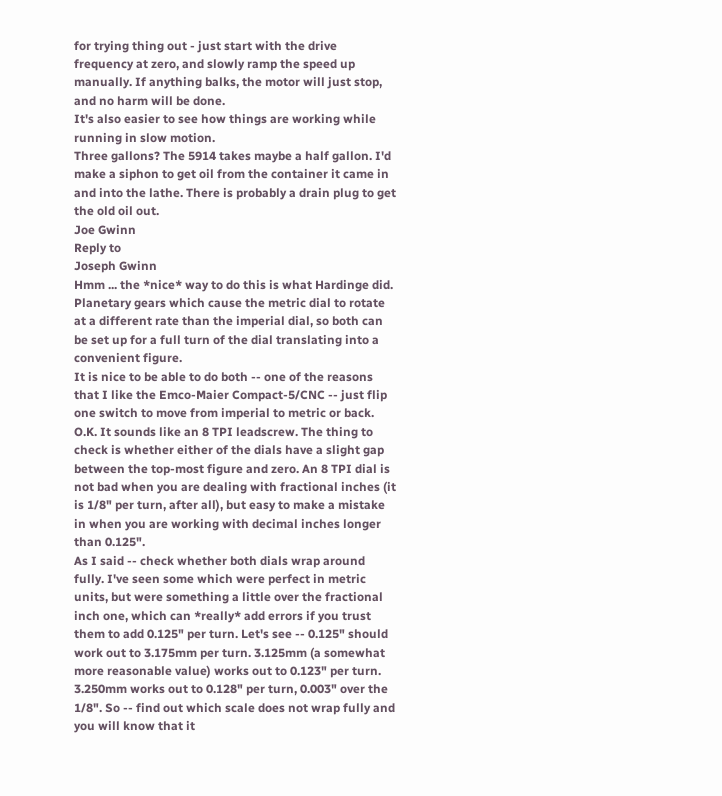for trying thing out - just start with the drive frequency at zero, and slowly ramp the speed up manually. If anything balks, the motor will just stop, and no harm will be done.
It's also easier to see how things are working while running in slow motion.
Three gallons? The 5914 takes maybe a half gallon. I'd make a siphon to get oil from the container it came in and into the lathe. There is probably a drain plug to get the old oil out.
Joe Gwinn
Reply to
Joseph Gwinn
Hmm ... the *nice* way to do this is what Hardinge did. Planetary gears which cause the metric dial to rotate at a different rate than the imperial dial, so both can be set up for a full turn of the dial translating into a convenient figure.
It is nice to be able to do both -- one of the reasons that I like the Emco-Maier Compact-5/CNC -- just flip one switch to move from imperial to metric or back.
O.K. It sounds like an 8 TPI leadscrew. The thing to check is whether either of the dials have a slight gap between the top-most figure and zero. An 8 TPI dial is not bad when you are dealing with fractional inches (it is 1/8" per turn, after all), but easy to make a mistake in when you are working with decimal inches longer than 0.125".
As I said -- check whether both dials wrap around fully. I've seen some which were perfect in metric units, but were something a little over the fractional inch one, which can *really* add errors if you trust them to add 0.125" per turn. Let's see -- 0.125" should work out to 3.175mm per turn. 3.125mm (a somewhat more reasonable value) works out to 0.123" per turn. 3.250mm works out to 0.128" per turn, 0.003" over the 1/8". So -- find out which scale does not wrap fully and you will know that it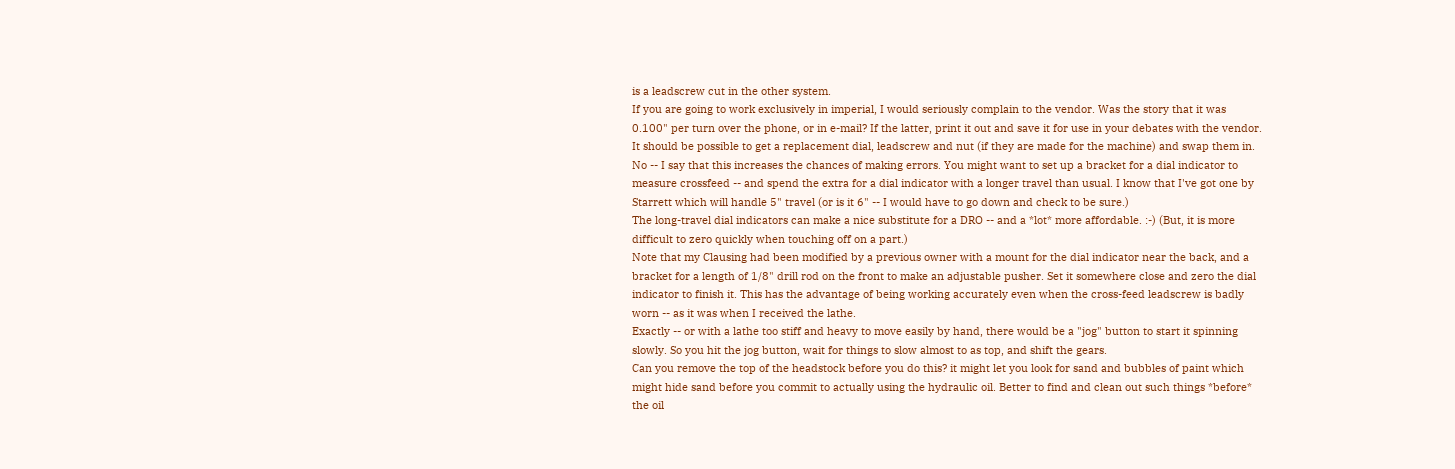is a leadscrew cut in the other system.
If you are going to work exclusively in imperial, I would seriously complain to the vendor. Was the story that it was 0.100" per turn over the phone, or in e-mail? If the latter, print it out and save it for use in your debates with the vendor. It should be possible to get a replacement dial, leadscrew and nut (if they are made for the machine) and swap them in.
No -- I say that this increases the chances of making errors. You might want to set up a bracket for a dial indicator to measure crossfeed -- and spend the extra for a dial indicator with a longer travel than usual. I know that I've got one by Starrett which will handle 5" travel (or is it 6" -- I would have to go down and check to be sure.)
The long-travel dial indicators can make a nice substitute for a DRO -- and a *lot* more affordable. :-) (But, it is more difficult to zero quickly when touching off on a part.)
Note that my Clausing had been modified by a previous owner with a mount for the dial indicator near the back, and a bracket for a length of 1/8" drill rod on the front to make an adjustable pusher. Set it somewhere close and zero the dial indicator to finish it. This has the advantage of being working accurately even when the cross-feed leadscrew is badly worn -- as it was when I received the lathe.
Exactly -- or with a lathe too stiff and heavy to move easily by hand, there would be a "jog" button to start it spinning slowly. So you hit the jog button, wait for things to slow almost to as top, and shift the gears.
Can you remove the top of the headstock before you do this? it might let you look for sand and bubbles of paint which might hide sand before you commit to actually using the hydraulic oil. Better to find and clean out such things *before* the oil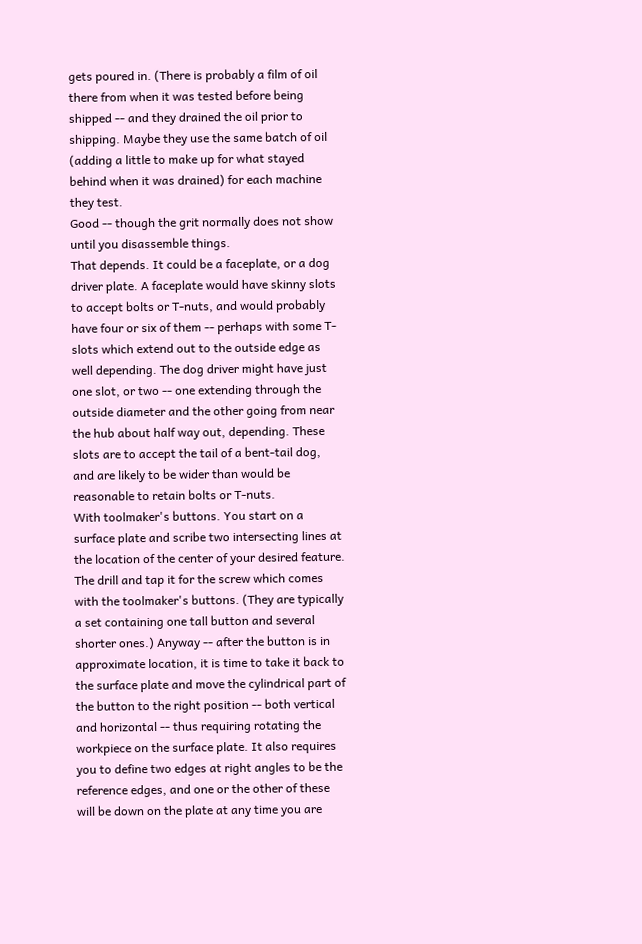gets poured in. (There is probably a film of oil there from when it was tested before being shipped -- and they drained the oil prior to shipping. Maybe they use the same batch of oil (adding a little to make up for what stayed behind when it was drained) for each machine they test.
Good -- though the grit normally does not show until you disassemble things.
That depends. It could be a faceplate, or a dog driver plate. A faceplate would have skinny slots to accept bolts or T-nuts, and would probably have four or six of them -- perhaps with some T-slots which extend out to the outside edge as well depending. The dog driver might have just one slot, or two -- one extending through the outside diameter and the other going from near the hub about half way out, depending. These slots are to accept the tail of a bent-tail dog, and are likely to be wider than would be reasonable to retain bolts or T-nuts.
With toolmaker's buttons. You start on a surface plate and scribe two intersecting lines at the location of the center of your desired feature. The drill and tap it for the screw which comes with the toolmaker's buttons. (They are typically a set containing one tall button and several shorter ones.) Anyway -- after the button is in approximate location, it is time to take it back to the surface plate and move the cylindrical part of the button to the right position -- both vertical and horizontal -- thus requiring rotating the workpiece on the surface plate. It also requires you to define two edges at right angles to be the reference edges, and one or the other of these will be down on the plate at any time you are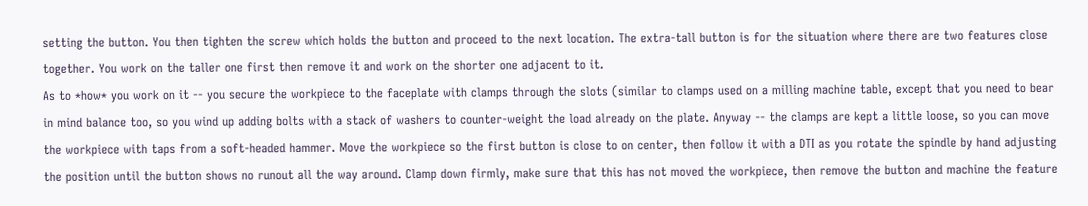setting the button. You then tighten the screw which holds the button and proceed to the next location. The extra-tall button is for the situation where there are two features close together. You work on the taller one first then remove it and work on the shorter one adjacent to it.
As to *how* you work on it -- you secure the workpiece to the faceplate with clamps through the slots (similar to clamps used on a milling machine table, except that you need to bear in mind balance too, so you wind up adding bolts with a stack of washers to counter-weight the load already on the plate. Anyway -- the clamps are kept a little loose, so you can move the workpiece with taps from a soft-headed hammer. Move the workpiece so the first button is close to on center, then follow it with a DTI as you rotate the spindle by hand adjusting the position until the button shows no runout all the way around. Clamp down firmly, make sure that this has not moved the workpiece, then remove the button and machine the feature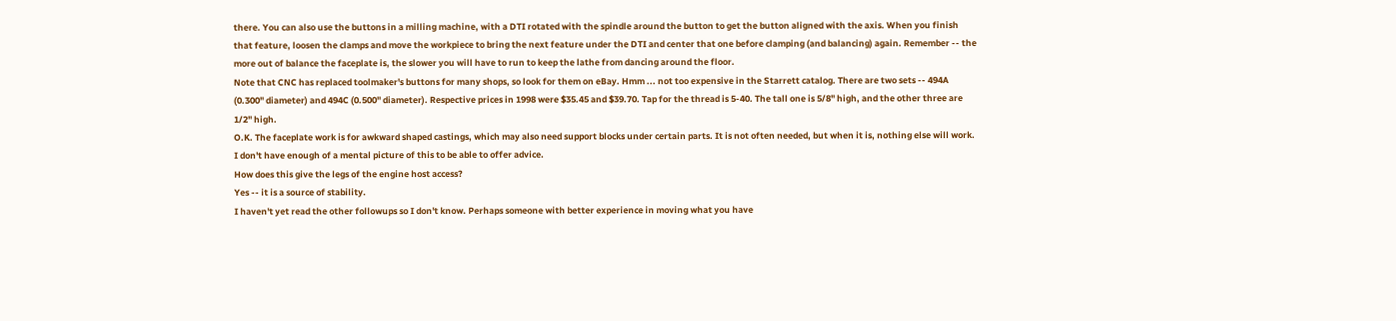there. You can also use the buttons in a milling machine, with a DTI rotated with the spindle around the button to get the button aligned with the axis. When you finish that feature, loosen the clamps and move the workpiece to bring the next feature under the DTI and center that one before clamping (and balancing) again. Remember -- the more out of balance the faceplate is, the slower you will have to run to keep the lathe from dancing around the floor.
Note that CNC has replaced toolmaker's buttons for many shops, so look for them on eBay. Hmm ... not too expensive in the Starrett catalog. There are two sets -- 494A (0.300" diameter) and 494C (0.500" diameter). Respective prices in 1998 were $35.45 and $39.70. Tap for the thread is 5-40. The tall one is 5/8" high, and the other three are 1/2" high.
O.K. The faceplate work is for awkward shaped castings, which may also need support blocks under certain parts. It is not often needed, but when it is, nothing else will work.
I don't have enough of a mental picture of this to be able to offer advice.
How does this give the legs of the engine host access?
Yes -- it is a source of stability.
I haven't yet read the other followups so I don't know. Perhaps someone with better experience in moving what you have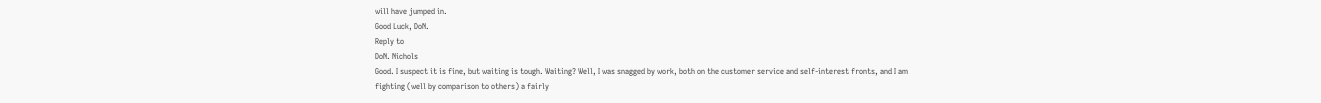will have jumped in.
Good Luck, DoN.
Reply to
DoN. Nichols
Good. I suspect it is fine, but waiting is tough. Waiting? Well, I was snagged by work, both on the customer service and self-interest fronts, and I am fighting (well by comparison to others) a fairly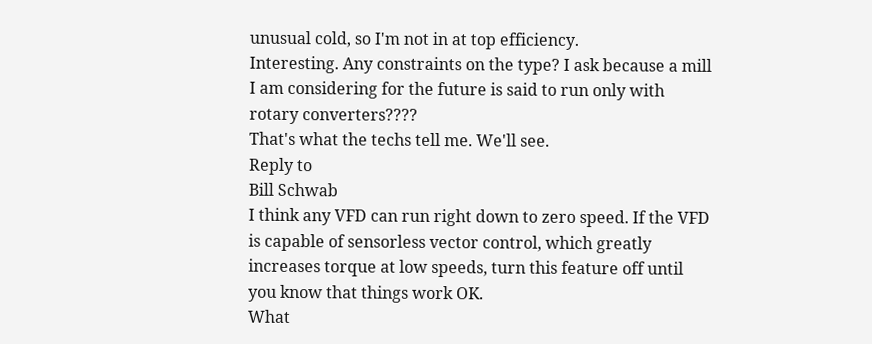unusual cold, so I'm not in at top efficiency.
Interesting. Any constraints on the type? I ask because a mill I am considering for the future is said to run only with rotary converters????
That's what the techs tell me. We'll see.
Reply to
Bill Schwab
I think any VFD can run right down to zero speed. If the VFD is capable of sensorless vector control, which greatly increases torque at low speeds, turn this feature off until you know that things work OK.
What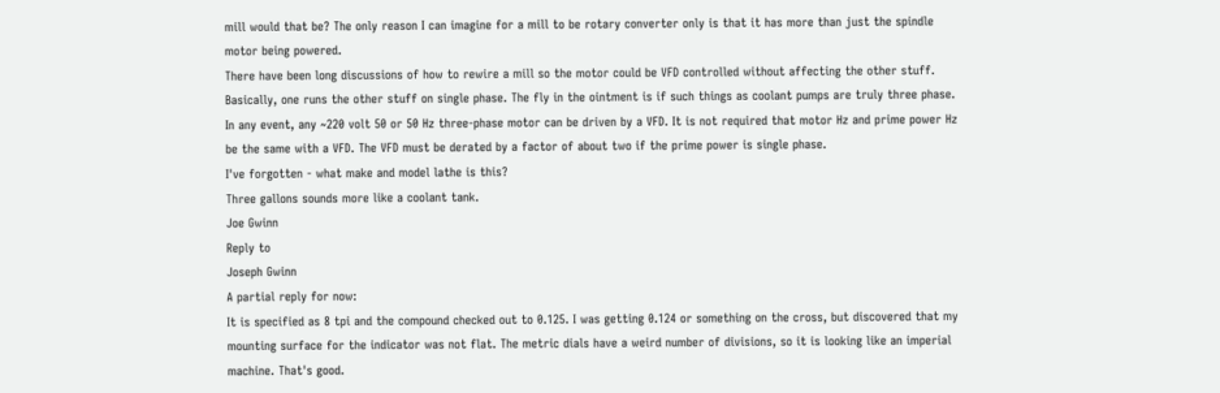mill would that be? The only reason I can imagine for a mill to be rotary converter only is that it has more than just the spindle motor being powered.
There have been long discussions of how to rewire a mill so the motor could be VFD controlled without affecting the other stuff. Basically, one runs the other stuff on single phase. The fly in the ointment is if such things as coolant pumps are truly three phase.
In any event, any ~220 volt 50 or 50 Hz three-phase motor can be driven by a VFD. It is not required that motor Hz and prime power Hz be the same with a VFD. The VFD must be derated by a factor of about two if the prime power is single phase.
I've forgotten - what make and model lathe is this?
Three gallons sounds more like a coolant tank.
Joe Gwinn
Reply to
Joseph Gwinn
A partial reply for now:
It is specified as 8 tpi and the compound checked out to 0.125. I was getting 0.124 or something on the cross, but discovered that my mounting surface for the indicator was not flat. The metric dials have a weird number of divisions, so it is looking like an imperial machine. That's good.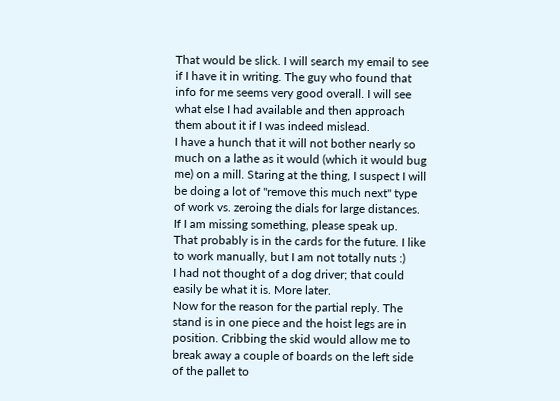That would be slick. I will search my email to see if I have it in writing. The guy who found that info for me seems very good overall. I will see what else I had available and then approach them about it if I was indeed mislead.
I have a hunch that it will not bother nearly so much on a lathe as it would (which it would bug me) on a mill. Staring at the thing, I suspect I will be doing a lot of "remove this much next" type of work vs. zeroing the dials for large distances. If I am missing something, please speak up.
That probably is in the cards for the future. I like to work manually, but I am not totally nuts :)
I had not thought of a dog driver; that could easily be what it is. More later.
Now for the reason for the partial reply. The stand is in one piece and the hoist legs are in position. Cribbing the skid would allow me to break away a couple of boards on the left side of the pallet to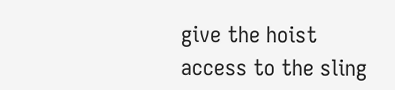give the hoist access to the sling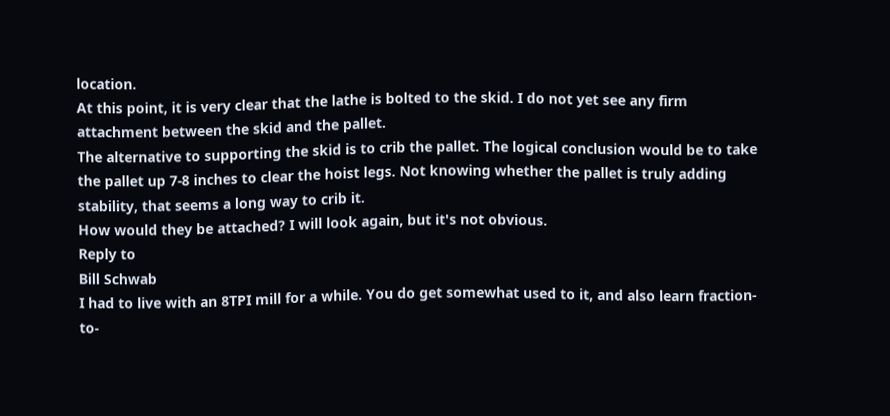location.
At this point, it is very clear that the lathe is bolted to the skid. I do not yet see any firm attachment between the skid and the pallet.
The alternative to supporting the skid is to crib the pallet. The logical conclusion would be to take the pallet up 7-8 inches to clear the hoist legs. Not knowing whether the pallet is truly adding stability, that seems a long way to crib it.
How would they be attached? I will look again, but it's not obvious.
Reply to
Bill Schwab
I had to live with an 8TPI mill for a while. You do get somewhat used to it, and also learn fraction-to-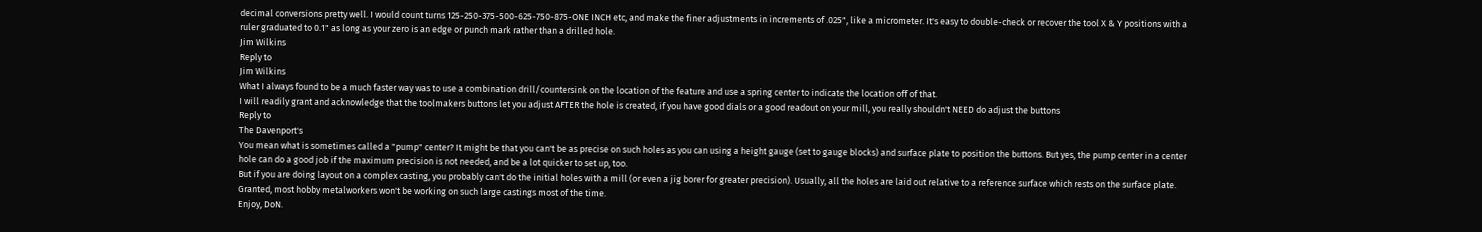decimal conversions pretty well. I would count turns 125-250-375-500-625-750-875-ONE INCH etc, and make the finer adjustments in increments of .025", like a micrometer. It's easy to double-check or recover the tool X & Y positions with a ruler graduated to 0.1" as long as your zero is an edge or punch mark rather than a drilled hole.
Jim Wilkins
Reply to
Jim Wilkins
What I always found to be a much faster way was to use a combination drill/countersink on the location of the feature and use a spring center to indicate the location off of that.
I will readily grant and acknowledge that the toolmakers buttons let you adjust AFTER the hole is created, if you have good dials or a good readout on your mill, you really shouldn't NEED do adjust the buttons
Reply to
The Davenport's
You mean what is sometimes called a "pump" center? It might be that you can't be as precise on such holes as you can using a height gauge (set to gauge blocks) and surface plate to position the buttons. But yes, the pump center in a center hole can do a good job if the maximum precision is not needed, and be a lot quicker to set up, too.
But if you are doing layout on a complex casting, you probably can't do the initial holes with a mill (or even a jig borer for greater precision). Usually, all the holes are laid out relative to a reference surface which rests on the surface plate. Granted, most hobby metalworkers won't be working on such large castings most of the time.
Enjoy, DoN.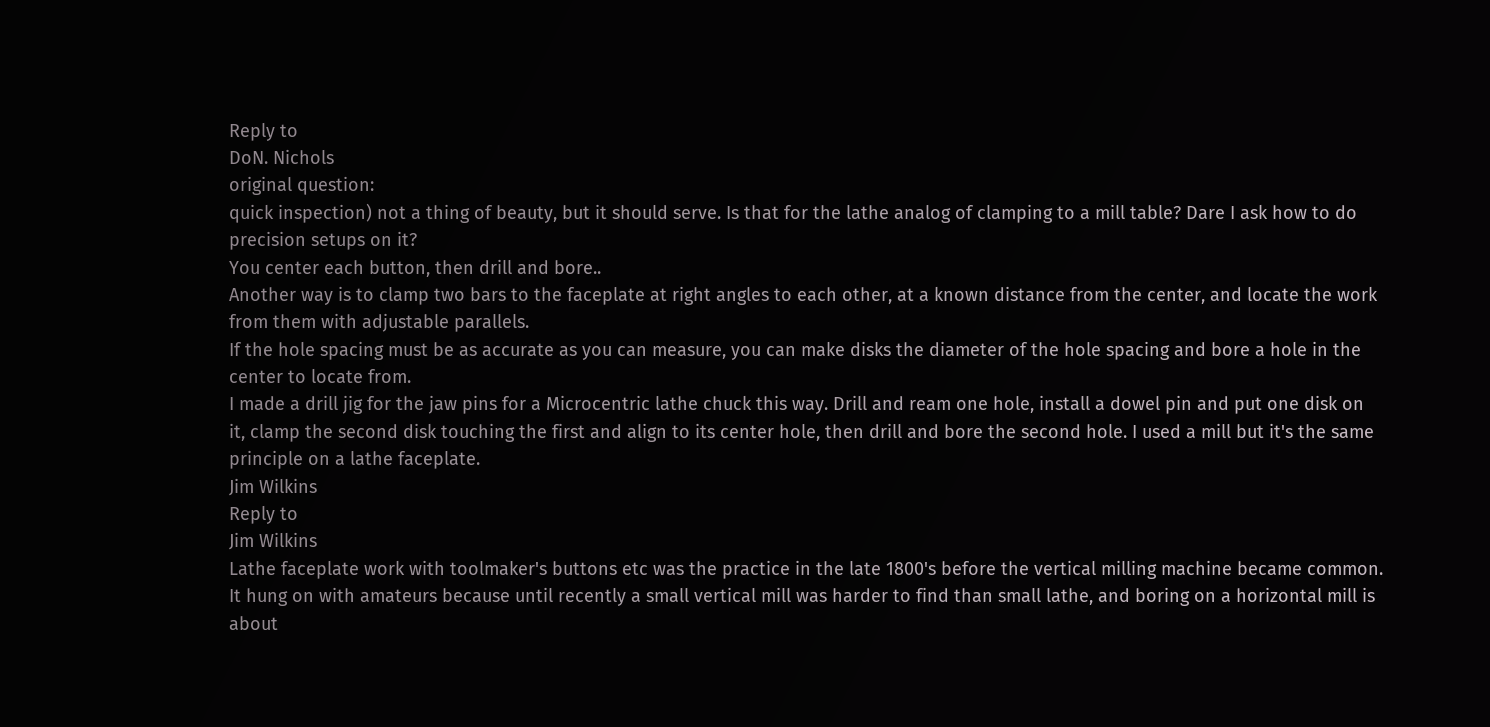Reply to
DoN. Nichols
original question:
quick inspection) not a thing of beauty, but it should serve. Is that for the lathe analog of clamping to a mill table? Dare I ask how to do precision setups on it?
You center each button, then drill and bore..
Another way is to clamp two bars to the faceplate at right angles to each other, at a known distance from the center, and locate the work from them with adjustable parallels.
If the hole spacing must be as accurate as you can measure, you can make disks the diameter of the hole spacing and bore a hole in the center to locate from.
I made a drill jig for the jaw pins for a Microcentric lathe chuck this way. Drill and ream one hole, install a dowel pin and put one disk on it, clamp the second disk touching the first and align to its center hole, then drill and bore the second hole. I used a mill but it's the same principle on a lathe faceplate.
Jim Wilkins
Reply to
Jim Wilkins
Lathe faceplate work with toolmaker's buttons etc was the practice in the late 1800's before the vertical milling machine became common. It hung on with amateurs because until recently a small vertical mill was harder to find than small lathe, and boring on a horizontal mill is about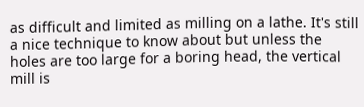as difficult and limited as milling on a lathe. It's still a nice technique to know about but unless the holes are too large for a boring head, the vertical mill is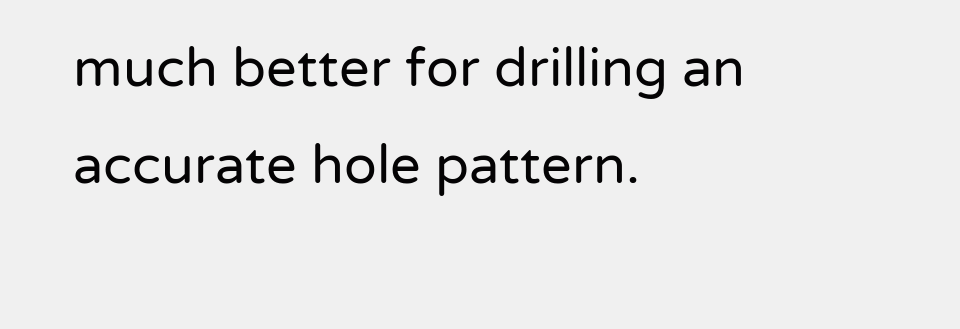much better for drilling an accurate hole pattern.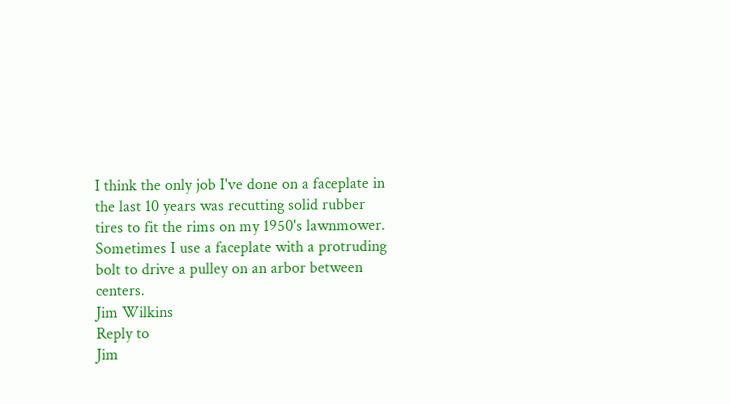I think the only job I've done on a faceplate in the last 10 years was recutting solid rubber tires to fit the rims on my 1950's lawnmower. Sometimes I use a faceplate with a protruding bolt to drive a pulley on an arbor between centers.
Jim Wilkins
Reply to
Jim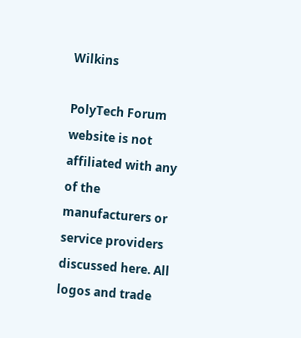Wilkins

PolyTech Forum website is not affiliated with any of the manufacturers or service providers discussed here. All logos and trade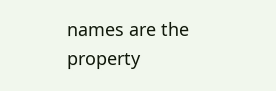names are the property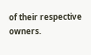of their respective owners.